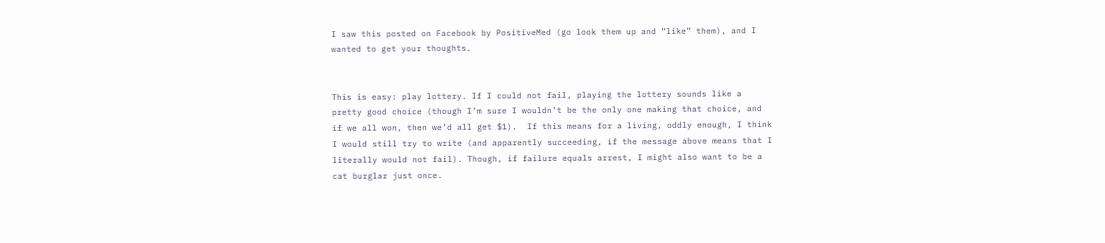I saw this posted on Facebook by PositiveMed (go look them up and “like” them), and I wanted to get your thoughts.


This is easy: play lottery. If I could not fail, playing the lottery sounds like a pretty good choice (though I’m sure I wouldn’t be the only one making that choice, and if we all won, then we’d all get $1).  If this means for a living, oddly enough, I think I would still try to write (and apparently succeeding, if the message above means that I literally would not fail). Though, if failure equals arrest, I might also want to be a cat burglar just once.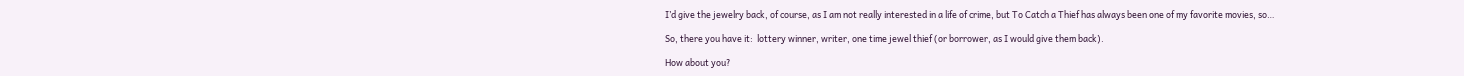I’d give the jewelry back, of course, as I am not really interested in a life of crime, but To Catch a Thief has always been one of my favorite movies, so…

So, there you have it:  lottery winner, writer, one time jewel thief (or borrower, as I would give them back).

How about you?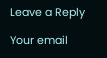Leave a Reply

Your email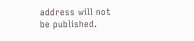address will not be published.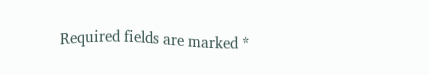Required fields are marked *